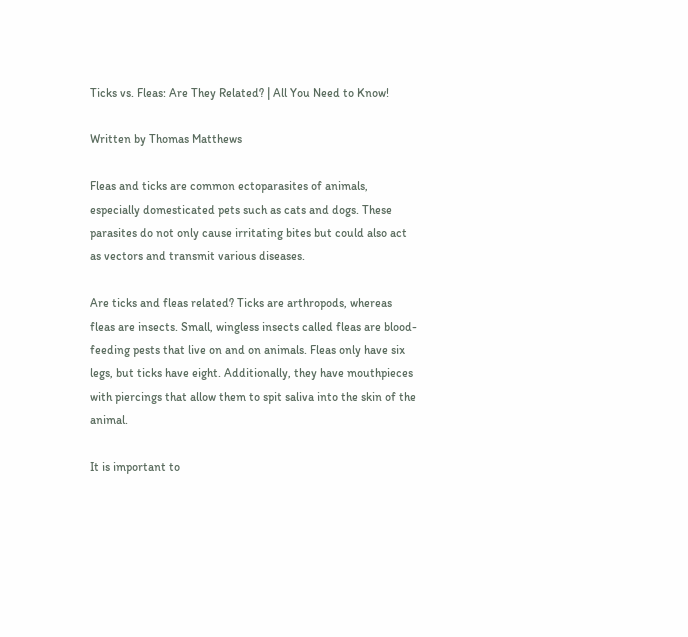Ticks vs. Fleas: Are They Related? | All You Need to Know!

Written by Thomas Matthews

Fleas and ticks are common ectoparasites of animals, especially domesticated pets such as cats and dogs. These parasites do not only cause irritating bites but could also act as vectors and transmit various diseases.

Are ticks and fleas related? Ticks are arthropods, whereas fleas are insects. Small, wingless insects called fleas are blood-feeding pests that live on and on animals. Fleas only have six legs, but ticks have eight. Additionally, they have mouthpieces with piercings that allow them to spit saliva into the skin of the animal.

It is important to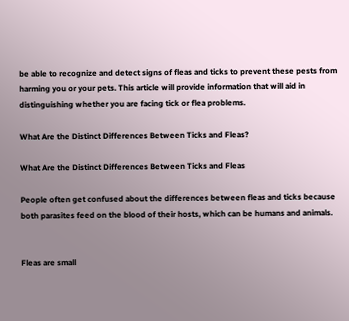be able to recognize and detect signs of fleas and ticks to prevent these pests from harming you or your pets. This article will provide information that will aid in distinguishing whether you are facing tick or flea problems.

What Are the Distinct Differences Between Ticks and Fleas?

What Are the Distinct Differences Between Ticks and Fleas

People often get confused about the differences between fleas and ticks because both parasites feed on the blood of their hosts, which can be humans and animals.


Fleas are small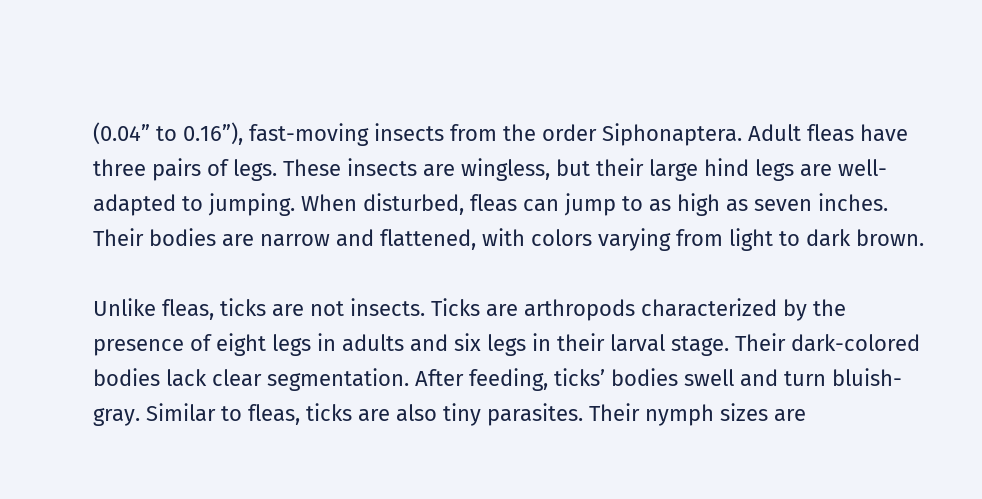(0.04” to 0.16”), fast-moving insects from the order Siphonaptera. Adult fleas have three pairs of legs. These insects are wingless, but their large hind legs are well-adapted to jumping. When disturbed, fleas can jump to as high as seven inches. Their bodies are narrow and flattened, with colors varying from light to dark brown.

Unlike fleas, ticks are not insects. Ticks are arthropods characterized by the presence of eight legs in adults and six legs in their larval stage. Their dark-colored bodies lack clear segmentation. After feeding, ticks’ bodies swell and turn bluish-gray. Similar to fleas, ticks are also tiny parasites. Their nymph sizes are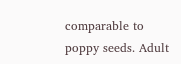comparable to poppy seeds. Adult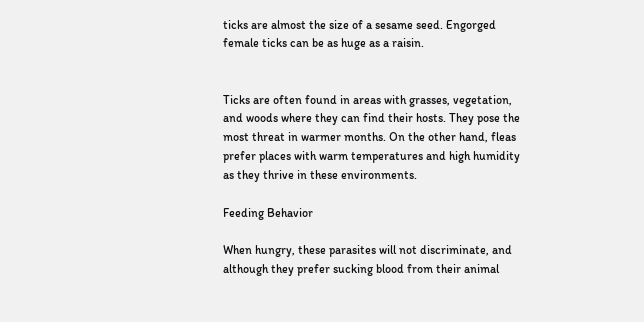ticks are almost the size of a sesame seed. Engorged female ticks can be as huge as a raisin.


Ticks are often found in areas with grasses, vegetation, and woods where they can find their hosts. They pose the most threat in warmer months. On the other hand, fleas prefer places with warm temperatures and high humidity as they thrive in these environments.

Feeding Behavior

When hungry, these parasites will not discriminate, and although they prefer sucking blood from their animal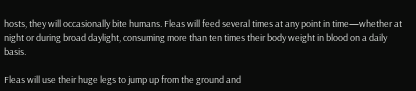hosts, they will occasionally bite humans. Fleas will feed several times at any point in time—whether at night or during broad daylight, consuming more than ten times their body weight in blood on a daily basis.

Fleas will use their huge legs to jump up from the ground and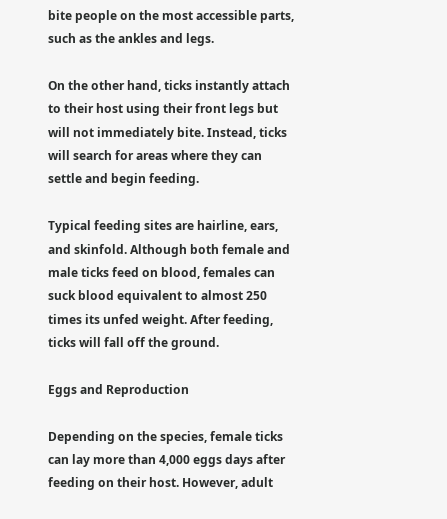bite people on the most accessible parts, such as the ankles and legs.

On the other hand, ticks instantly attach to their host using their front legs but will not immediately bite. Instead, ticks will search for areas where they can settle and begin feeding.

Typical feeding sites are hairline, ears, and skinfold. Although both female and male ticks feed on blood, females can suck blood equivalent to almost 250 times its unfed weight. After feeding, ticks will fall off the ground.

Eggs and Reproduction

Depending on the species, female ticks can lay more than 4,000 eggs days after feeding on their host. However, adult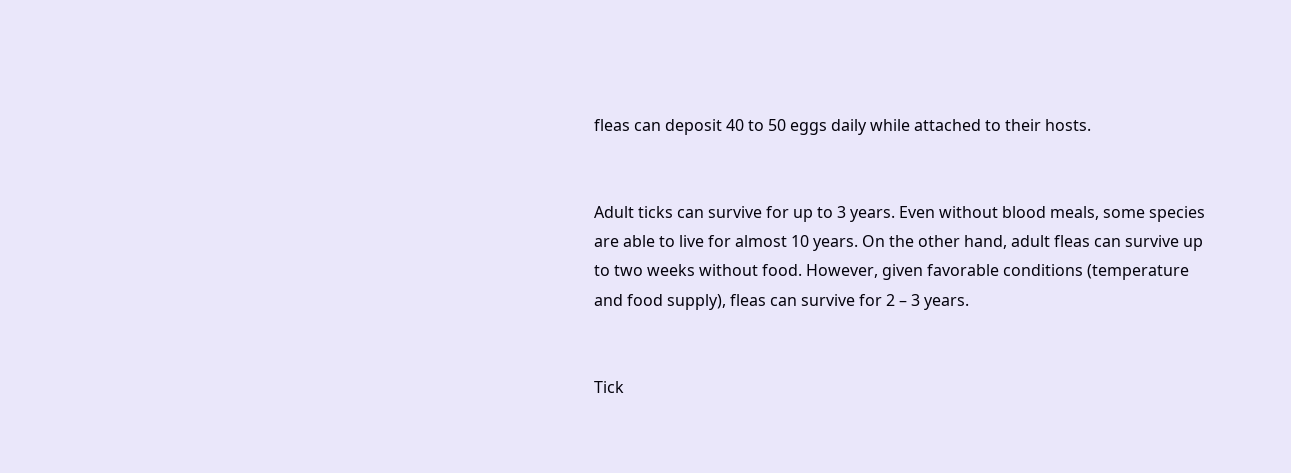fleas can deposit 40 to 50 eggs daily while attached to their hosts.


Adult ticks can survive for up to 3 years. Even without blood meals, some species are able to live for almost 10 years. On the other hand, adult fleas can survive up to two weeks without food. However, given favorable conditions (temperature and food supply), fleas can survive for 2 – 3 years.


Tick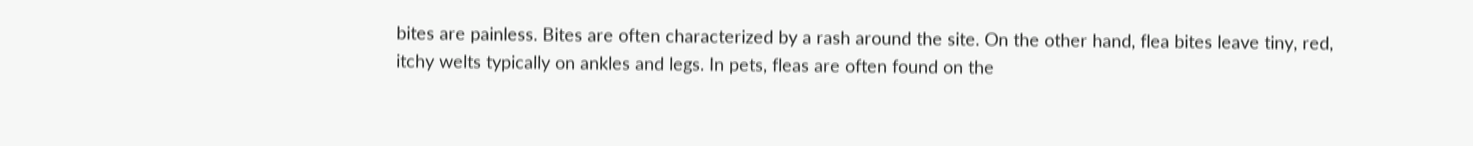bites are painless. Bites are often characterized by a rash around the site. On the other hand, flea bites leave tiny, red, itchy welts typically on ankles and legs. In pets, fleas are often found on the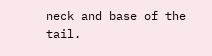neck and base of the tail.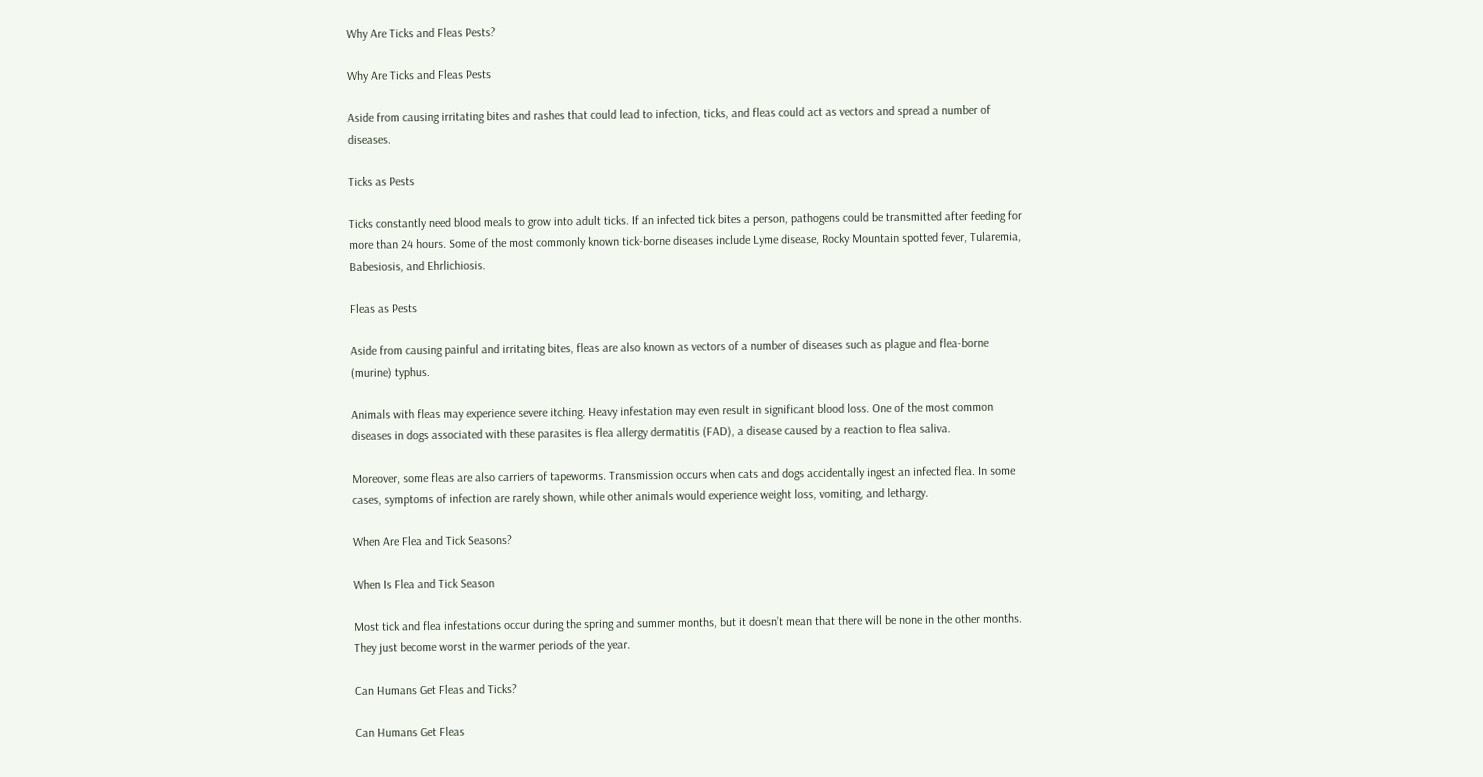Why Are Ticks and Fleas Pests?

Why Are Ticks and Fleas Pests

Aside from causing irritating bites and rashes that could lead to infection, ticks, and fleas could act as vectors and spread a number of diseases.

Ticks as Pests

Ticks constantly need blood meals to grow into adult ticks. If an infected tick bites a person, pathogens could be transmitted after feeding for more than 24 hours. Some of the most commonly known tick-borne diseases include Lyme disease, Rocky Mountain spotted fever, Tularemia, Babesiosis, and Ehrlichiosis.

Fleas as Pests

Aside from causing painful and irritating bites, fleas are also known as vectors of a number of diseases such as plague and flea-borne (murine) typhus.

Animals with fleas may experience severe itching. Heavy infestation may even result in significant blood loss. One of the most common diseases in dogs associated with these parasites is flea allergy dermatitis (FAD), a disease caused by a reaction to flea saliva.

Moreover, some fleas are also carriers of tapeworms. Transmission occurs when cats and dogs accidentally ingest an infected flea. In some cases, symptoms of infection are rarely shown, while other animals would experience weight loss, vomiting, and lethargy.

When Are Flea and Tick Seasons?

When Is Flea and Tick Season

Most tick and flea infestations occur during the spring and summer months, but it doesn’t mean that there will be none in the other months. They just become worst in the warmer periods of the year.

Can Humans Get Fleas and Ticks?

Can Humans Get Fleas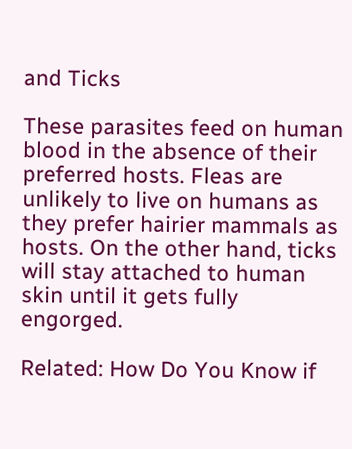and Ticks

These parasites feed on human blood in the absence of their preferred hosts. Fleas are unlikely to live on humans as they prefer hairier mammals as hosts. On the other hand, ticks will stay attached to human skin until it gets fully engorged.

Related: How Do You Know if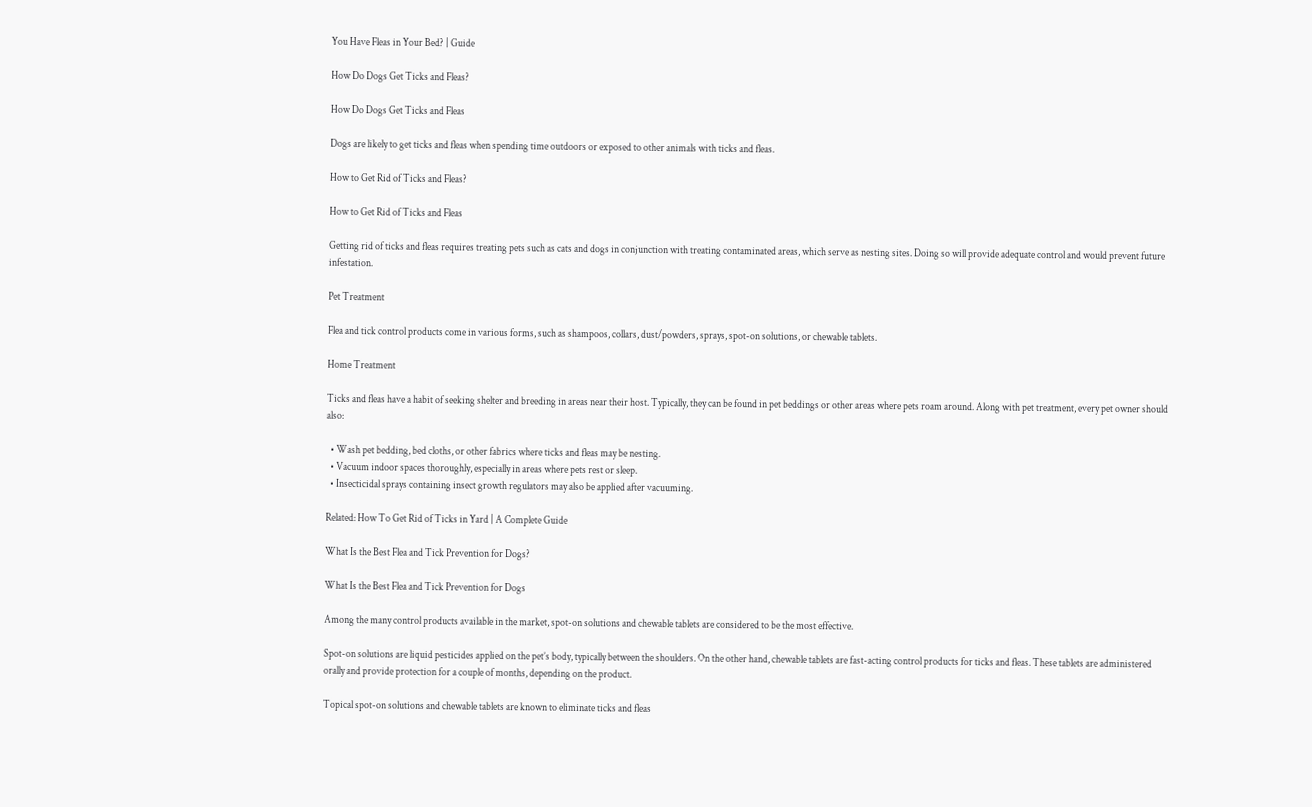You Have Fleas in Your Bed? | Guide

How Do Dogs Get Ticks and Fleas?

How Do Dogs Get Ticks and Fleas

Dogs are likely to get ticks and fleas when spending time outdoors or exposed to other animals with ticks and fleas.

How to Get Rid of Ticks and Fleas?

How to Get Rid of Ticks and Fleas

Getting rid of ticks and fleas requires treating pets such as cats and dogs in conjunction with treating contaminated areas, which serve as nesting sites. Doing so will provide adequate control and would prevent future infestation.

Pet Treatment

Flea and tick control products come in various forms, such as shampoos, collars, dust/powders, sprays, spot-on solutions, or chewable tablets.

Home Treatment

Ticks and fleas have a habit of seeking shelter and breeding in areas near their host. Typically, they can be found in pet beddings or other areas where pets roam around. Along with pet treatment, every pet owner should also:

  • Wash pet bedding, bed cloths, or other fabrics where ticks and fleas may be nesting.
  • Vacuum indoor spaces thoroughly, especially in areas where pets rest or sleep.
  • Insecticidal sprays containing insect growth regulators may also be applied after vacuuming.

Related: How To Get Rid of Ticks in Yard | A Complete Guide

What Is the Best Flea and Tick Prevention for Dogs?

What Is the Best Flea and Tick Prevention for Dogs

Among the many control products available in the market, spot-on solutions and chewable tablets are considered to be the most effective.

Spot-on solutions are liquid pesticides applied on the pet’s body, typically between the shoulders. On the other hand, chewable tablets are fast-acting control products for ticks and fleas. These tablets are administered orally and provide protection for a couple of months, depending on the product.

Topical spot-on solutions and chewable tablets are known to eliminate ticks and fleas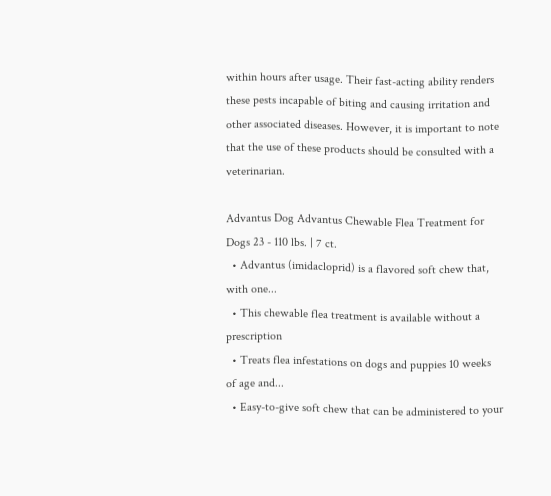within hours after usage. Their fast-acting ability renders these pests incapable of biting and causing irritation and other associated diseases. However, it is important to note that the use of these products should be consulted with a veterinarian.

Advantus Dog Advantus Chewable Flea Treatment for Dogs 23 - 110 lbs. | 7 ct.
  • Advantus (imidacloprid) is a flavored soft chew that, with one...
  • This chewable flea treatment is available without a prescription
  • Treats flea infestations on dogs and puppies 10 weeks of age and...
  • Easy-to-give soft chew that can be administered to your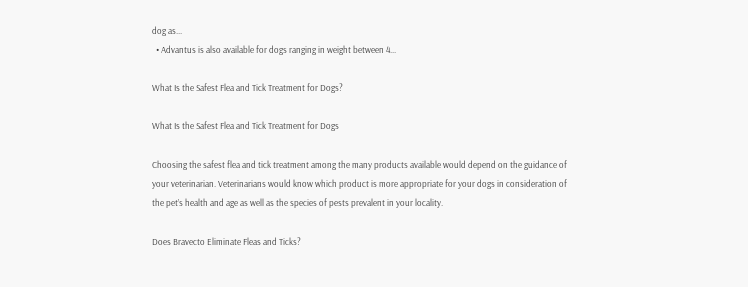dog as...
  • Advantus is also available for dogs ranging in weight between 4...

What Is the Safest Flea and Tick Treatment for Dogs?

What Is the Safest Flea and Tick Treatment for Dogs

Choosing the safest flea and tick treatment among the many products available would depend on the guidance of your veterinarian. Veterinarians would know which product is more appropriate for your dogs in consideration of the pet’s health and age as well as the species of pests prevalent in your locality.

Does Bravecto Eliminate Fleas and Ticks?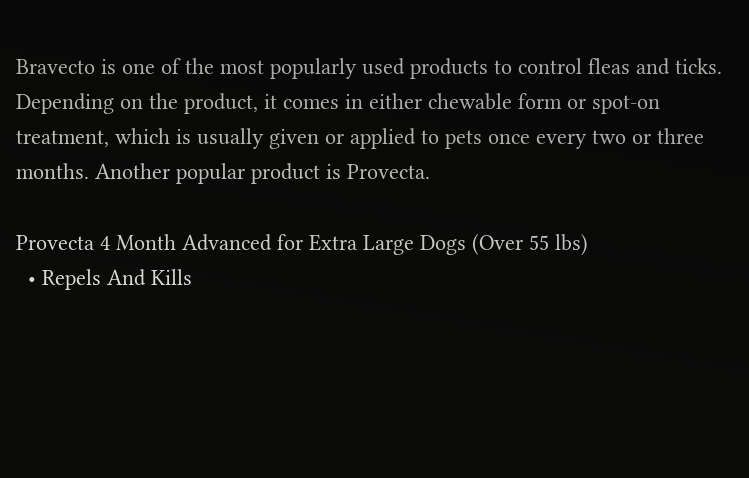Bravecto is one of the most popularly used products to control fleas and ticks. Depending on the product, it comes in either chewable form or spot-on treatment, which is usually given or applied to pets once every two or three months. Another popular product is Provecta.

Provecta 4 Month Advanced for Extra Large Dogs (Over 55 lbs)
  • Repels And Kills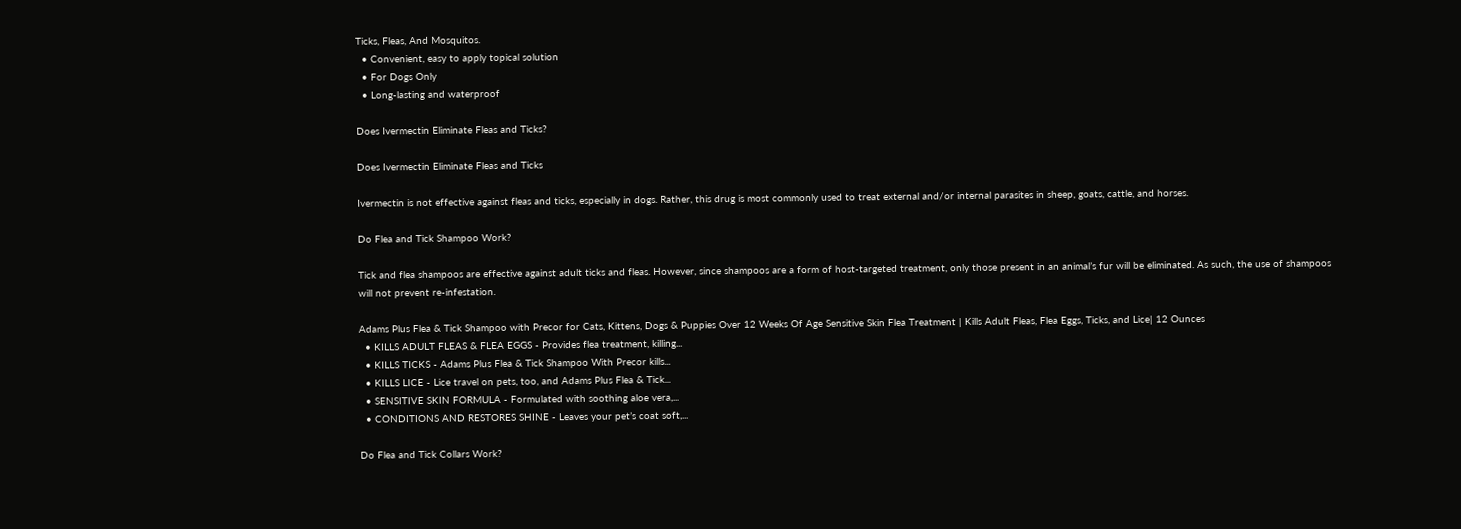Ticks, Fleas, And Mosquitos.
  • Convenient, easy to apply topical solution
  • For Dogs Only
  • Long-lasting and waterproof

Does Ivermectin Eliminate Fleas and Ticks?

Does Ivermectin Eliminate Fleas and Ticks

Ivermectin is not effective against fleas and ticks, especially in dogs. Rather, this drug is most commonly used to treat external and/or internal parasites in sheep, goats, cattle, and horses.

Do Flea and Tick Shampoo Work?

Tick and flea shampoos are effective against adult ticks and fleas. However, since shampoos are a form of host-targeted treatment, only those present in an animal’s fur will be eliminated. As such, the use of shampoos will not prevent re-infestation.

Adams Plus Flea & Tick Shampoo with Precor for Cats, Kittens, Dogs & Puppies Over 12 Weeks Of Age Sensitive Skin Flea Treatment | Kills Adult Fleas, Flea Eggs, Ticks, and Lice| 12 Ounces
  • KILLS ADULT FLEAS & FLEA EGGS - Provides flea treatment, killing...
  • KILLS TICKS - Adams Plus Flea & Tick Shampoo With Precor kills...
  • KILLS LICE - Lice travel on pets, too, and Adams Plus Flea & Tick...
  • SENSITIVE SKIN FORMULA - Formulated with soothing aloe vera,...
  • CONDITIONS AND RESTORES SHINE - Leaves your pet’s coat soft,...

Do Flea and Tick Collars Work?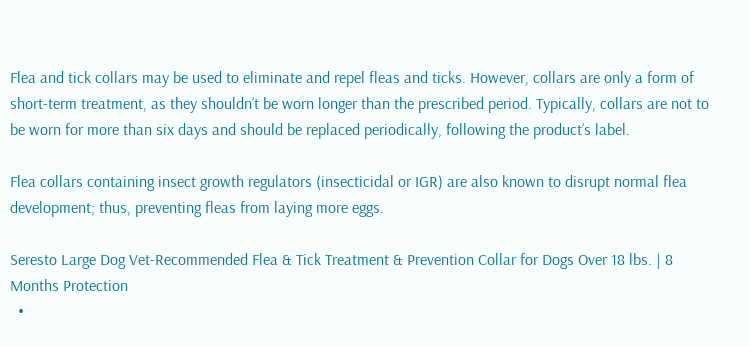Flea and tick collars may be used to eliminate and repel fleas and ticks. However, collars are only a form of short-term treatment, as they shouldn’t be worn longer than the prescribed period. Typically, collars are not to be worn for more than six days and should be replaced periodically, following the product’s label.

Flea collars containing insect growth regulators (insecticidal or IGR) are also known to disrupt normal flea development; thus, preventing fleas from laying more eggs.

Seresto Large Dog Vet-Recommended Flea & Tick Treatment & Prevention Collar for Dogs Over 18 lbs. | 8 Months Protection
  •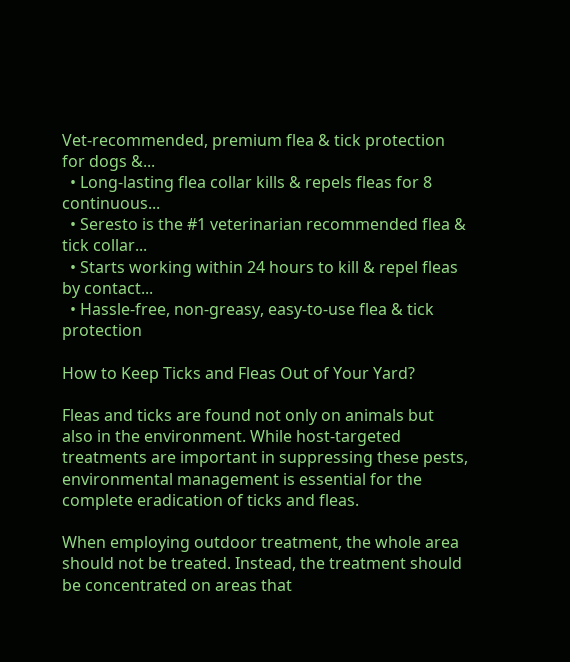Vet-recommended, premium flea & tick protection for dogs &...
  • Long-lasting flea collar kills & repels fleas for 8 continuous...
  • Seresto is the #1 veterinarian recommended flea & tick collar...
  • Starts working within 24 hours to kill & repel fleas by contact...
  • Hassle-free, non-greasy, easy-to-use flea & tick protection

How to Keep Ticks and Fleas Out of Your Yard?

Fleas and ticks are found not only on animals but also in the environment. While host-targeted treatments are important in suppressing these pests, environmental management is essential for the complete eradication of ticks and fleas.

When employing outdoor treatment, the whole area should not be treated. Instead, the treatment should be concentrated on areas that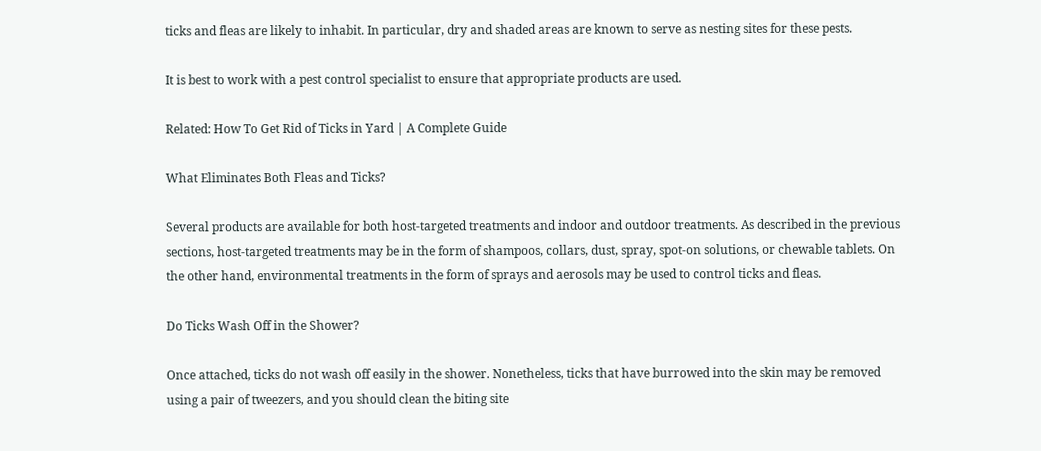ticks and fleas are likely to inhabit. In particular, dry and shaded areas are known to serve as nesting sites for these pests.

It is best to work with a pest control specialist to ensure that appropriate products are used.

Related: How To Get Rid of Ticks in Yard | A Complete Guide

What Eliminates Both Fleas and Ticks?

Several products are available for both host-targeted treatments and indoor and outdoor treatments. As described in the previous sections, host-targeted treatments may be in the form of shampoos, collars, dust, spray, spot-on solutions, or chewable tablets. On the other hand, environmental treatments in the form of sprays and aerosols may be used to control ticks and fleas.

Do Ticks Wash Off in the Shower?

Once attached, ticks do not wash off easily in the shower. Nonetheless, ticks that have burrowed into the skin may be removed using a pair of tweezers, and you should clean the biting site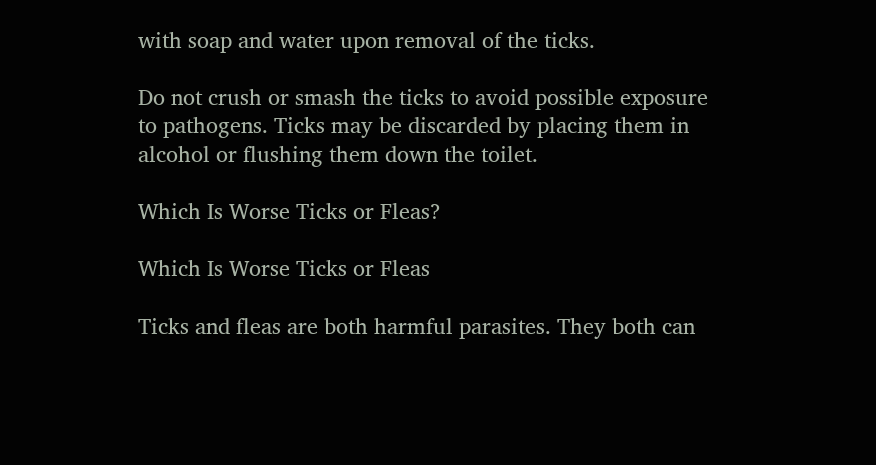with soap and water upon removal of the ticks.

Do not crush or smash the ticks to avoid possible exposure to pathogens. Ticks may be discarded by placing them in alcohol or flushing them down the toilet.

Which Is Worse Ticks or Fleas?

Which Is Worse Ticks or Fleas

Ticks and fleas are both harmful parasites. They both can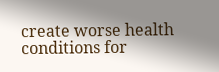create worse health conditions for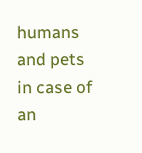humans and pets in case of an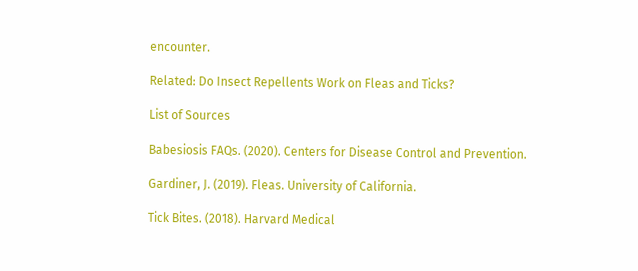encounter.

Related: Do Insect Repellents Work on Fleas and Ticks?

List of Sources

Babesiosis FAQs. (2020). Centers for Disease Control and Prevention.

Gardiner, J. (2019). Fleas. University of California.

Tick Bites. (2018). Harvard Medical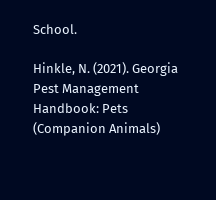School.

Hinkle, N. (2021). Georgia Pest Management Handbook: Pets (Companion Animals)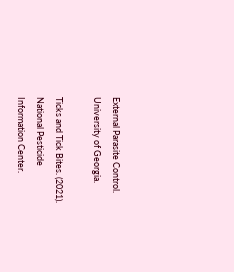External Parasite Control. University of Georgia.

Ticks and Tick Bites. (2021). National Pesticide Information Center.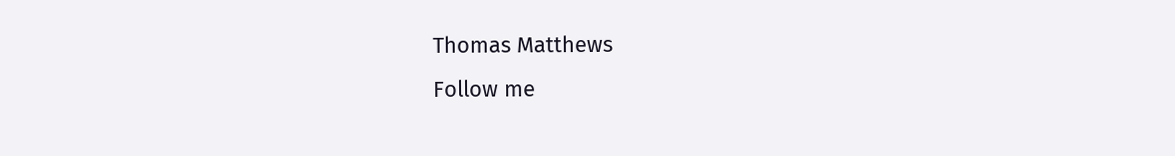Thomas Matthews
Follow me